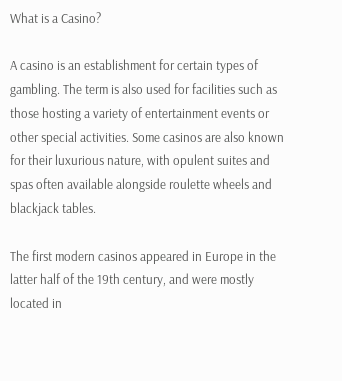What is a Casino?

A casino is an establishment for certain types of gambling. The term is also used for facilities such as those hosting a variety of entertainment events or other special activities. Some casinos are also known for their luxurious nature, with opulent suites and spas often available alongside roulette wheels and blackjack tables.

The first modern casinos appeared in Europe in the latter half of the 19th century, and were mostly located in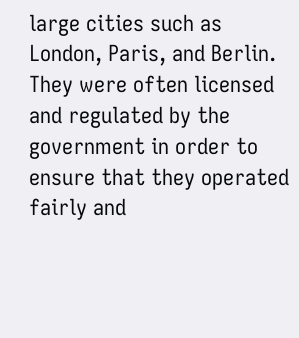large cities such as London, Paris, and Berlin. They were often licensed and regulated by the government in order to ensure that they operated fairly and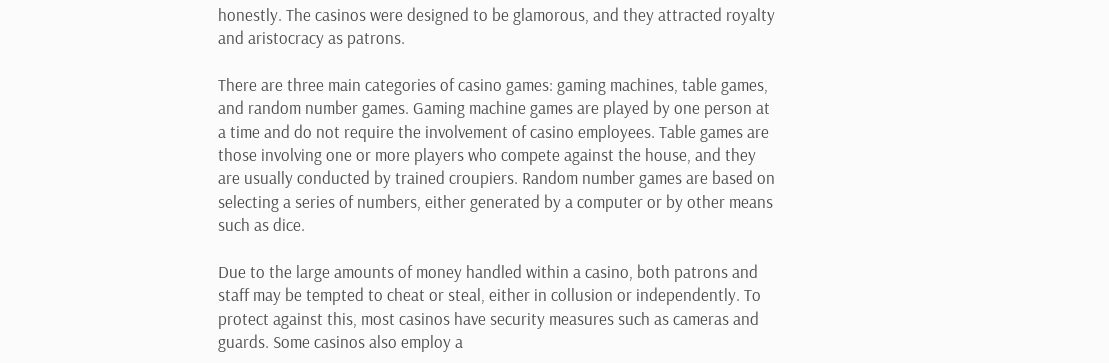honestly. The casinos were designed to be glamorous, and they attracted royalty and aristocracy as patrons.

There are three main categories of casino games: gaming machines, table games, and random number games. Gaming machine games are played by one person at a time and do not require the involvement of casino employees. Table games are those involving one or more players who compete against the house, and they are usually conducted by trained croupiers. Random number games are based on selecting a series of numbers, either generated by a computer or by other means such as dice.

Due to the large amounts of money handled within a casino, both patrons and staff may be tempted to cheat or steal, either in collusion or independently. To protect against this, most casinos have security measures such as cameras and guards. Some casinos also employ a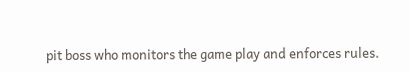pit boss who monitors the game play and enforces rules.